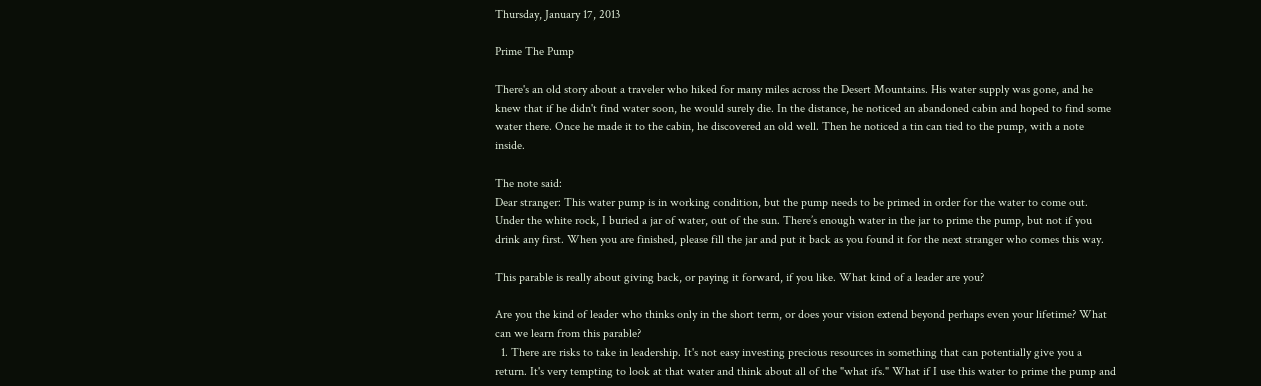Thursday, January 17, 2013

Prime The Pump

There's an old story about a traveler who hiked for many miles across the Desert Mountains. His water supply was gone, and he knew that if he didn't find water soon, he would surely die. In the distance, he noticed an abandoned cabin and hoped to find some water there. Once he made it to the cabin, he discovered an old well. Then he noticed a tin can tied to the pump, with a note inside.

The note said:
Dear stranger: This water pump is in working condition, but the pump needs to be primed in order for the water to come out. Under the white rock, I buried a jar of water, out of the sun. There’s enough water in the jar to prime the pump, but not if you drink any first. When you are finished, please fill the jar and put it back as you found it for the next stranger who comes this way.

This parable is really about giving back, or paying it forward, if you like. What kind of a leader are you?

Are you the kind of leader who thinks only in the short term, or does your vision extend beyond perhaps even your lifetime? What can we learn from this parable?
  1. There are risks to take in leadership. It's not easy investing precious resources in something that can potentially give you a return. It's very tempting to look at that water and think about all of the "what ifs." What if I use this water to prime the pump and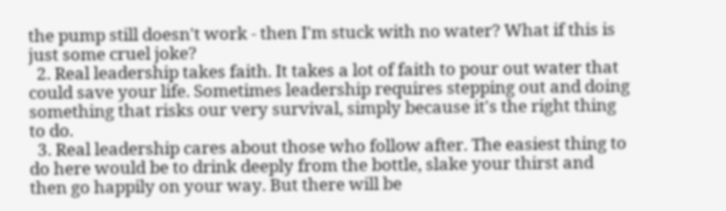the pump still doesn't work - then I'm stuck with no water? What if this is just some cruel joke?
  2. Real leadership takes faith. It takes a lot of faith to pour out water that could save your life. Sometimes leadership requires stepping out and doing something that risks our very survival, simply because it's the right thing to do.
  3. Real leadership cares about those who follow after. The easiest thing to do here would be to drink deeply from the bottle, slake your thirst and then go happily on your way. But there will be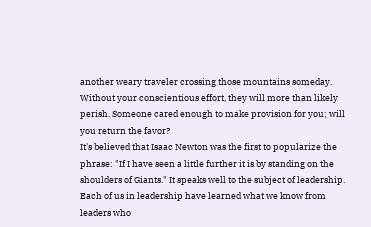another weary traveler crossing those mountains someday. Without your conscientious effort, they will more than likely perish. Someone cared enough to make provision for you; will you return the favor?
It's believed that Isaac Newton was the first to popularize the phrase: "If I have seen a little further it is by standing on the shoulders of Giants." It speaks well to the subject of leadership. Each of us in leadership have learned what we know from leaders who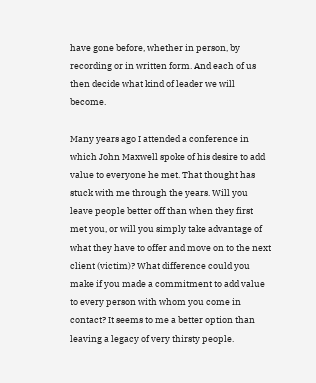have gone before, whether in person, by recording or in written form. And each of us then decide what kind of leader we will become.

Many years ago I attended a conference in which John Maxwell spoke of his desire to add value to everyone he met. That thought has stuck with me through the years. Will you leave people better off than when they first met you, or will you simply take advantage of what they have to offer and move on to the next client (victim)? What difference could you make if you made a commitment to add value to every person with whom you come in contact? It seems to me a better option than leaving a legacy of very thirsty people.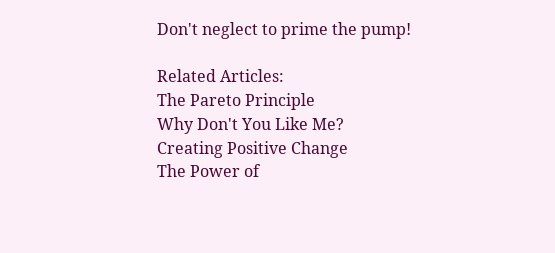Don't neglect to prime the pump!

Related Articles:
The Pareto Principle
Why Don't You Like Me?
Creating Positive Change
The Power of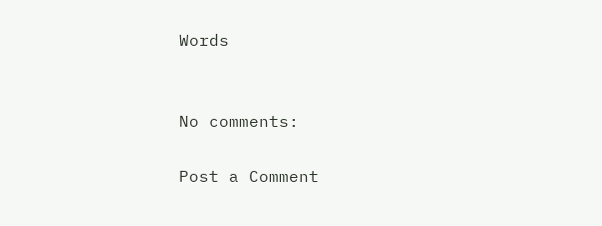Words


No comments:

Post a Comment